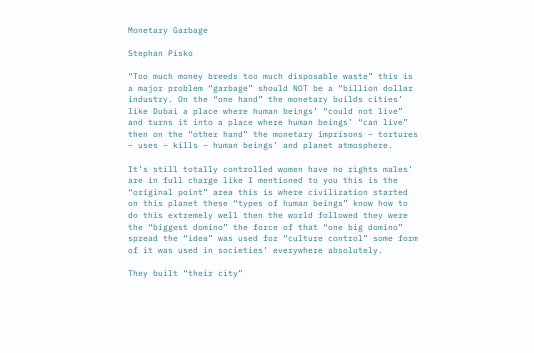Monetary Garbage

Stephan Pisko

“Too much money breeds too much disposable waste” this is a major problem “garbage” should NOT be a “billion dollar industry. On the “one hand” the monetary builds cities’ like Dubai a place where human beings’ “could not live” and turns it into a place where human beings’ “can live” then on the “other hand” the monetary imprisons – tortures – uses – kills – human beings’ and planet atmosphere.

It’s still totally controlled women have no rights males’ are in full charge like I mentioned to you this is the “original point” area this is where civilization started on this planet these “types of human beings” know how to do this extremely well then the world followed they were the “biggest domino” the force of that “one big domino” spread the “idea” was used for “culture control” some form of it was used in societies’ everywhere absolutely.

They built “their city”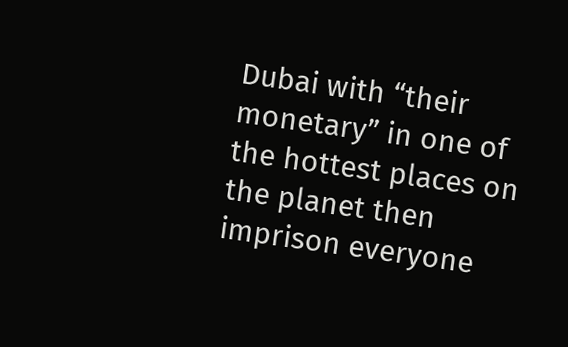Dubai with “their monetary” in one of the hottest places on the planet then imprison everyone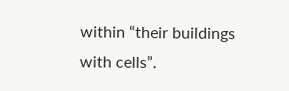within “their buildings with cells”.